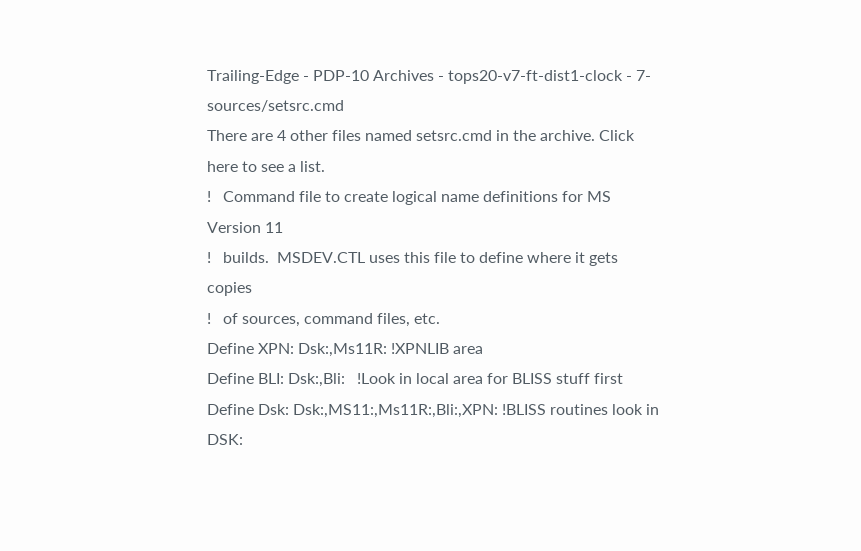Trailing-Edge - PDP-10 Archives - tops20-v7-ft-dist1-clock - 7-sources/setsrc.cmd
There are 4 other files named setsrc.cmd in the archive. Click here to see a list.
!   Command file to create logical name definitions for MS Version 11
!   builds.  MSDEV.CTL uses this file to define where it gets copies
!   of sources, command files, etc.
Define XPN: Dsk:,Ms11R: !XPNLIB area
Define BLI: Dsk:,Bli:   !Look in local area for BLISS stuff first
Define Dsk: Dsk:,MS11:,Ms11R:,Bli:,XPN: !BLISS routines look in DSK: